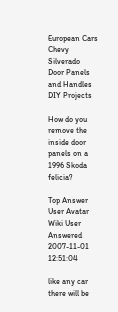European Cars
Chevy Silverado
Door Panels and Handles
DIY Projects

How do you remove the inside door panels on a 1996 Skoda felicia?

Top Answer
User Avatar
Wiki User
Answered 2007-11-01 12:51:04

like any car there will be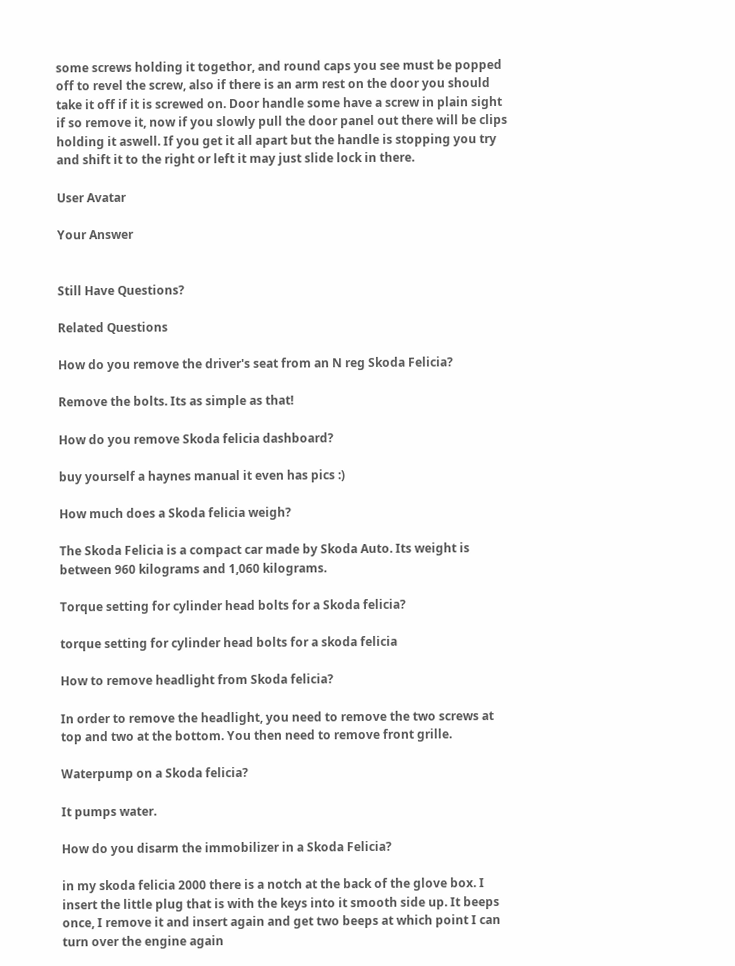some screws holding it togethor, and round caps you see must be popped off to revel the screw, also if there is an arm rest on the door you should take it off if it is screwed on. Door handle some have a screw in plain sight if so remove it, now if you slowly pull the door panel out there will be clips holding it aswell. If you get it all apart but the handle is stopping you try and shift it to the right or left it may just slide lock in there.

User Avatar

Your Answer


Still Have Questions?

Related Questions

How do you remove the driver's seat from an N reg Skoda Felicia?

Remove the bolts. Its as simple as that!

How do you remove Skoda felicia dashboard?

buy yourself a haynes manual it even has pics :)

How much does a Skoda felicia weigh?

The Skoda Felicia is a compact car made by Skoda Auto. Its weight is between 960 kilograms and 1,060 kilograms.

Torque setting for cylinder head bolts for a Skoda felicia?

torque setting for cylinder head bolts for a skoda felicia

How to remove headlight from Skoda felicia?

In order to remove the headlight, you need to remove the two screws at top and two at the bottom. You then need to remove front grille.

Waterpump on a Skoda felicia?

It pumps water.

How do you disarm the immobilizer in a Skoda Felicia?

in my skoda felicia 2000 there is a notch at the back of the glove box. I insert the little plug that is with the keys into it smooth side up. It beeps once, I remove it and insert again and get two beeps at which point I can turn over the engine again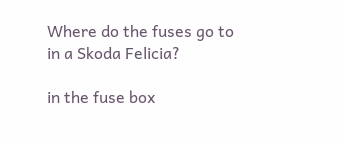Where do the fuses go to in a Skoda Felicia?

in the fuse box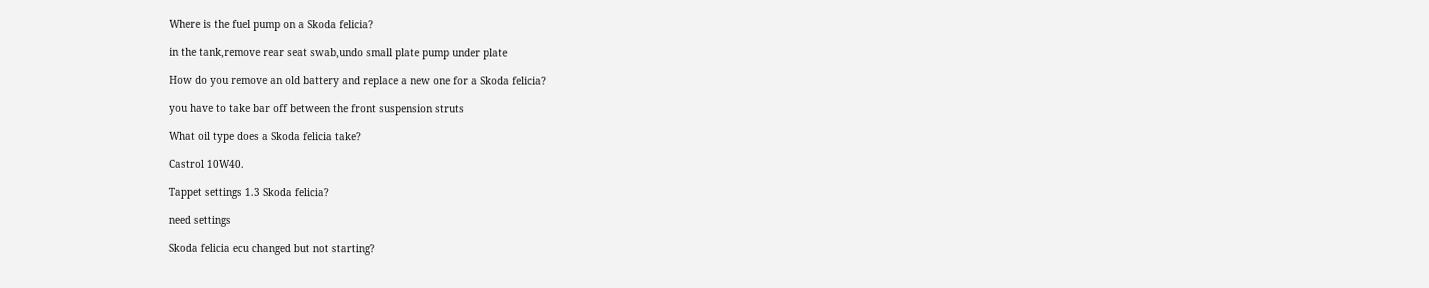Where is the fuel pump on a Skoda felicia?

in the tank,remove rear seat swab,undo small plate pump under plate

How do you remove an old battery and replace a new one for a Skoda felicia?

you have to take bar off between the front suspension struts

What oil type does a Skoda felicia take?

Castrol 10W40.

Tappet settings 1.3 Skoda felicia?

need settings

Skoda felicia ecu changed but not starting?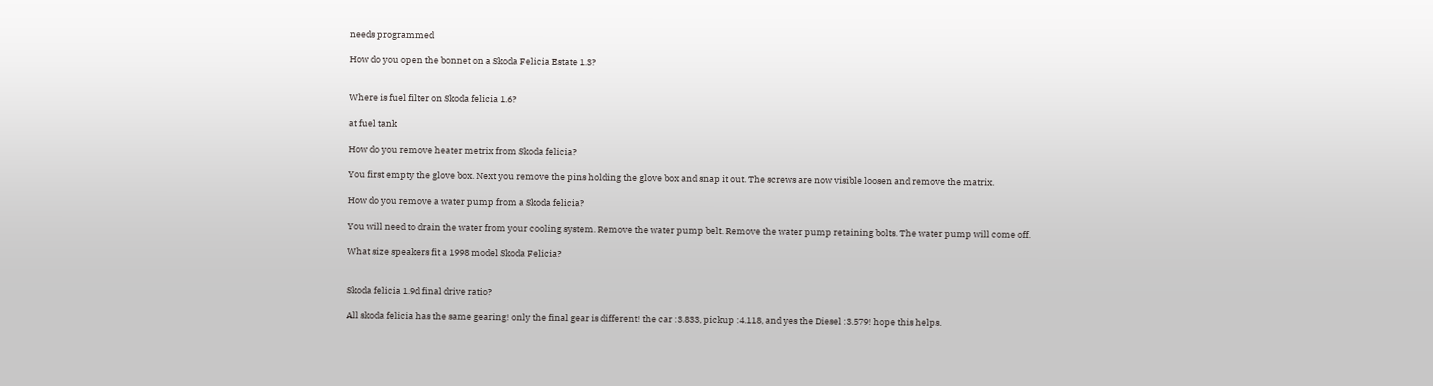needs programmed

How do you open the bonnet on a Skoda Felicia Estate 1.3?


Where is fuel filter on Skoda felicia 1.6?

at fuel tank

How do you remove heater metrix from Skoda felicia?

You first empty the glove box. Next you remove the pins holding the glove box and snap it out. The screws are now visible loosen and remove the matrix.

How do you remove a water pump from a Skoda felicia?

You will need to drain the water from your cooling system. Remove the water pump belt. Remove the water pump retaining bolts. The water pump will come off.

What size speakers fit a 1998 model Skoda Felicia?


Skoda felicia 1.9d final drive ratio?

All skoda felicia has the same gearing! only the final gear is different! the car :3.833, pickup :4.118, and yes the Diesel :3.579! hope this helps.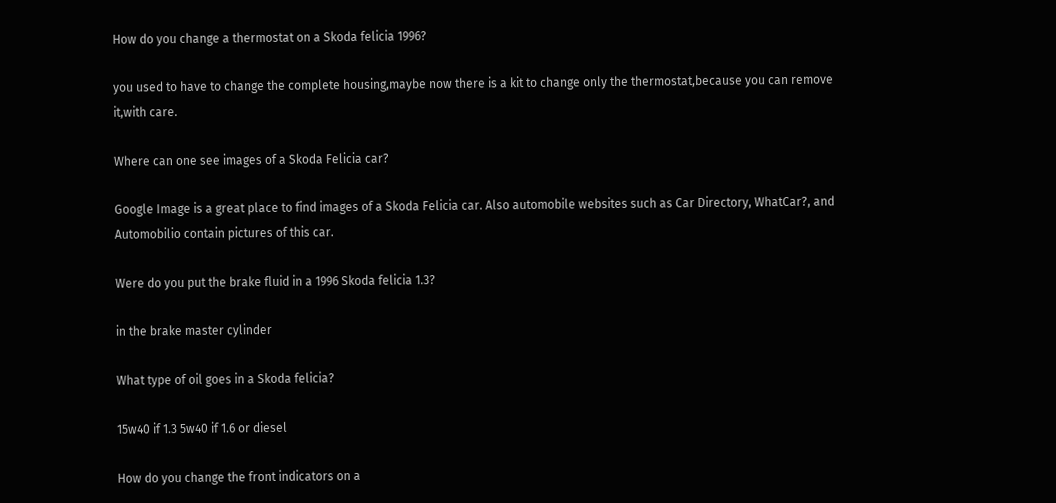How do you change a thermostat on a Skoda felicia 1996?

you used to have to change the complete housing,maybe now there is a kit to change only the thermostat,because you can remove it,with care.

Where can one see images of a Skoda Felicia car?

Google Image is a great place to find images of a Skoda Felicia car. Also automobile websites such as Car Directory, WhatCar?, and Automobilio contain pictures of this car.

Were do you put the brake fluid in a 1996 Skoda felicia 1.3?

in the brake master cylinder

What type of oil goes in a Skoda felicia?

15w40 if 1.3 5w40 if 1.6 or diesel

How do you change the front indicators on a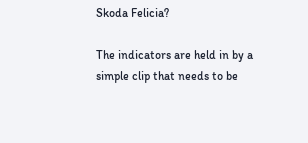Skoda Felicia?

The indicators are held in by a simple clip that needs to be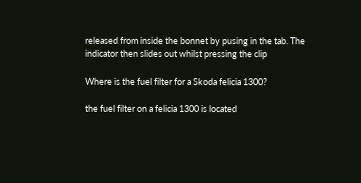released from inside the bonnet by pusing in the tab. The indicator then slides out whilst pressing the clip

Where is the fuel filter for a Skoda felicia 1300?

the fuel filter on a felicia 1300 is located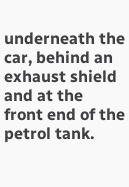underneath the car, behind an exhaust shield and at the front end of the petrol tank.